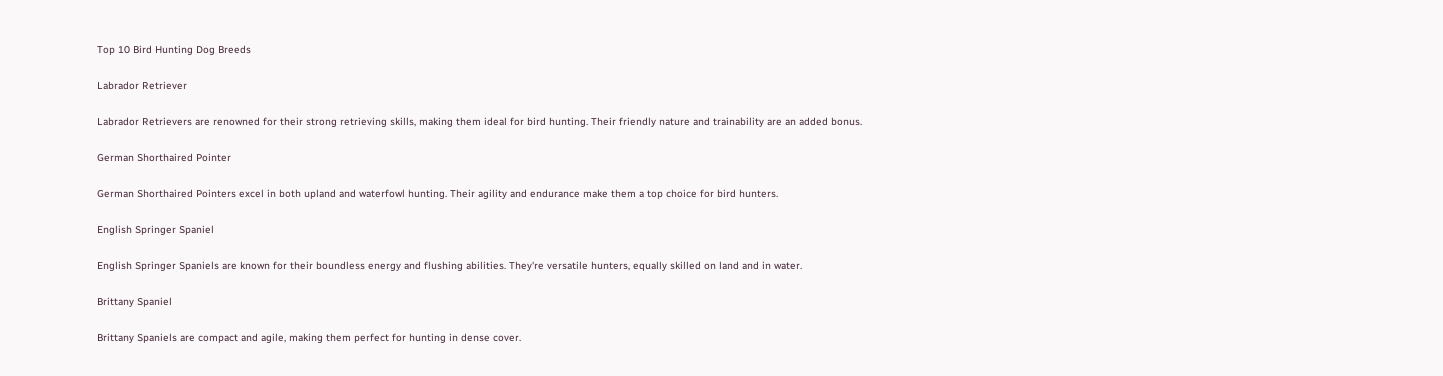Top 10 Bird Hunting Dog Breeds

Labrador Retriever

Labrador Retrievers are renowned for their strong retrieving skills, making them ideal for bird hunting. Their friendly nature and trainability are an added bonus.

German Shorthaired Pointer

German Shorthaired Pointers excel in both upland and waterfowl hunting. Their agility and endurance make them a top choice for bird hunters.

English Springer Spaniel

English Springer Spaniels are known for their boundless energy and flushing abilities. They're versatile hunters, equally skilled on land and in water.

Brittany Spaniel

Brittany Spaniels are compact and agile, making them perfect for hunting in dense cover.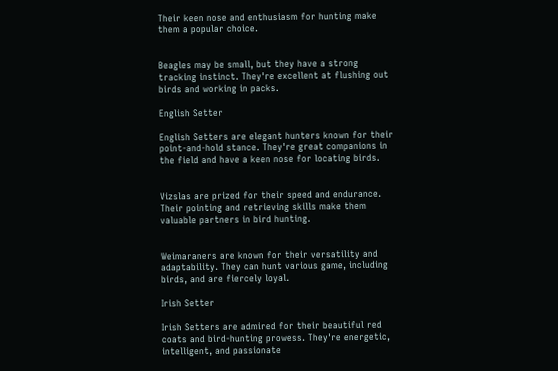Their keen nose and enthusiasm for hunting make them a popular choice.


Beagles may be small, but they have a strong tracking instinct. They're excellent at flushing out birds and working in packs.

English Setter

English Setters are elegant hunters known for their point-and-hold stance. They're great companions in the field and have a keen nose for locating birds.


Vizslas are prized for their speed and endurance. Their pointing and retrieving skills make them valuable partners in bird hunting.


Weimaraners are known for their versatility and adaptability. They can hunt various game, including birds, and are fiercely loyal.

Irish Setter

Irish Setters are admired for their beautiful red coats and bird-hunting prowess. They're energetic, intelligent, and passionate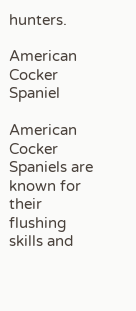hunters.

American Cocker Spaniel

American Cocker Spaniels are known for their flushing skills and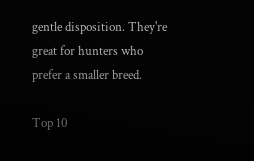gentle disposition. They're great for hunters who prefer a smaller breed.

Top 10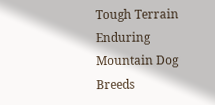Tough Terrain Enduring Mountain Dog Breeds